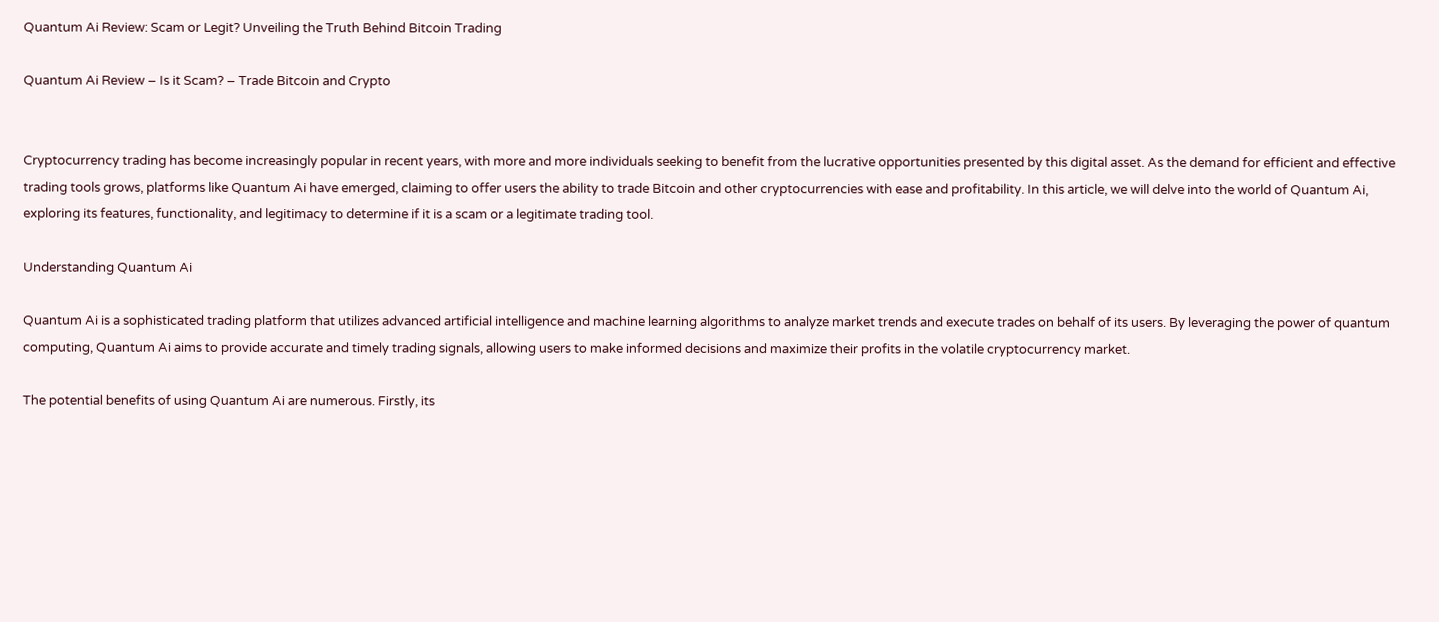Quantum Ai Review: Scam or Legit? Unveiling the Truth Behind Bitcoin Trading

Quantum Ai Review – Is it Scam? – Trade Bitcoin and Crypto


Cryptocurrency trading has become increasingly popular in recent years, with more and more individuals seeking to benefit from the lucrative opportunities presented by this digital asset. As the demand for efficient and effective trading tools grows, platforms like Quantum Ai have emerged, claiming to offer users the ability to trade Bitcoin and other cryptocurrencies with ease and profitability. In this article, we will delve into the world of Quantum Ai, exploring its features, functionality, and legitimacy to determine if it is a scam or a legitimate trading tool.

Understanding Quantum Ai

Quantum Ai is a sophisticated trading platform that utilizes advanced artificial intelligence and machine learning algorithms to analyze market trends and execute trades on behalf of its users. By leveraging the power of quantum computing, Quantum Ai aims to provide accurate and timely trading signals, allowing users to make informed decisions and maximize their profits in the volatile cryptocurrency market.

The potential benefits of using Quantum Ai are numerous. Firstly, its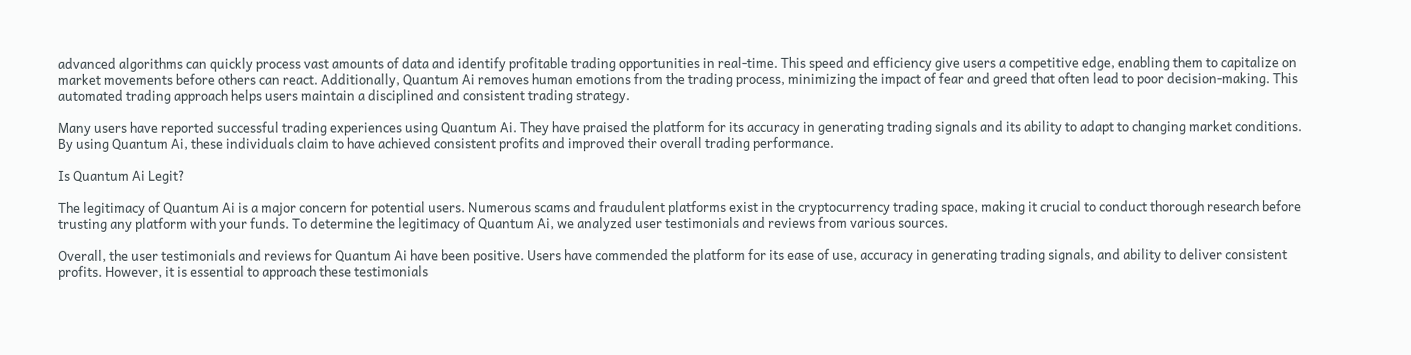advanced algorithms can quickly process vast amounts of data and identify profitable trading opportunities in real-time. This speed and efficiency give users a competitive edge, enabling them to capitalize on market movements before others can react. Additionally, Quantum Ai removes human emotions from the trading process, minimizing the impact of fear and greed that often lead to poor decision-making. This automated trading approach helps users maintain a disciplined and consistent trading strategy.

Many users have reported successful trading experiences using Quantum Ai. They have praised the platform for its accuracy in generating trading signals and its ability to adapt to changing market conditions. By using Quantum Ai, these individuals claim to have achieved consistent profits and improved their overall trading performance.

Is Quantum Ai Legit?

The legitimacy of Quantum Ai is a major concern for potential users. Numerous scams and fraudulent platforms exist in the cryptocurrency trading space, making it crucial to conduct thorough research before trusting any platform with your funds. To determine the legitimacy of Quantum Ai, we analyzed user testimonials and reviews from various sources.

Overall, the user testimonials and reviews for Quantum Ai have been positive. Users have commended the platform for its ease of use, accuracy in generating trading signals, and ability to deliver consistent profits. However, it is essential to approach these testimonials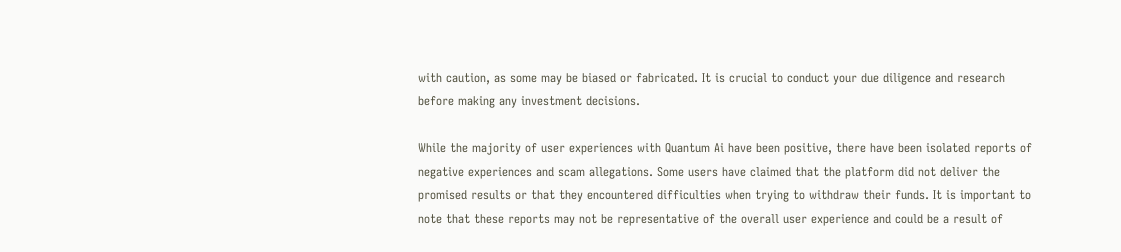with caution, as some may be biased or fabricated. It is crucial to conduct your due diligence and research before making any investment decisions.

While the majority of user experiences with Quantum Ai have been positive, there have been isolated reports of negative experiences and scam allegations. Some users have claimed that the platform did not deliver the promised results or that they encountered difficulties when trying to withdraw their funds. It is important to note that these reports may not be representative of the overall user experience and could be a result of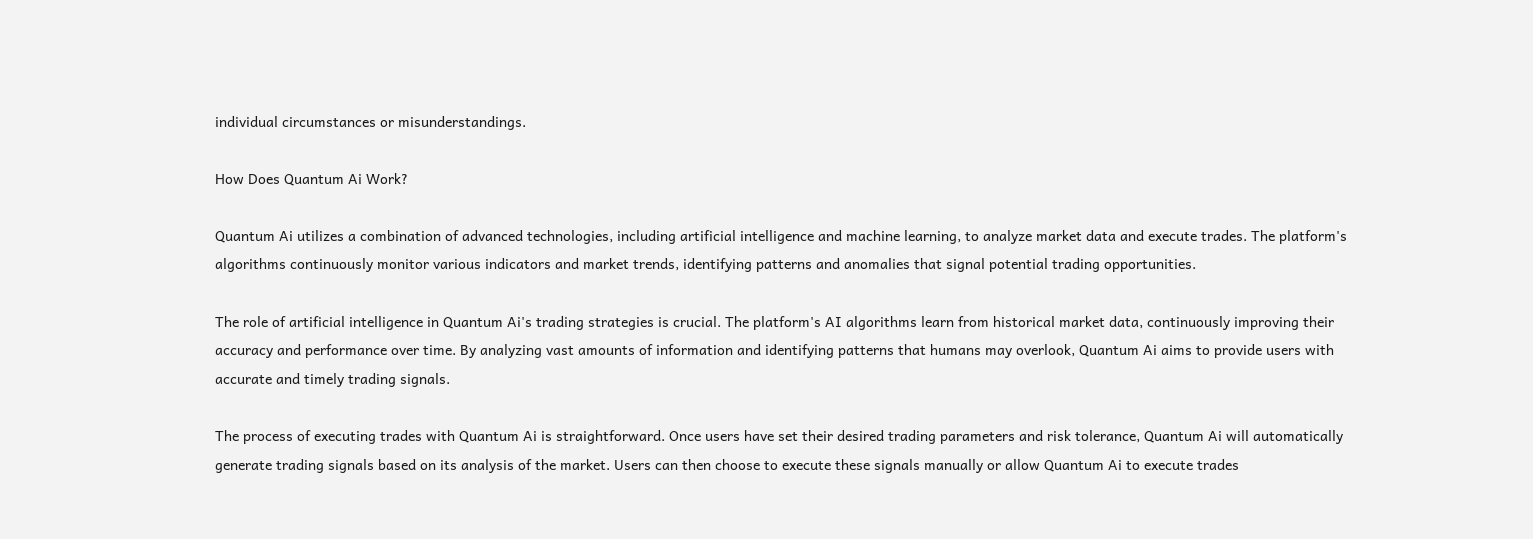individual circumstances or misunderstandings.

How Does Quantum Ai Work?

Quantum Ai utilizes a combination of advanced technologies, including artificial intelligence and machine learning, to analyze market data and execute trades. The platform's algorithms continuously monitor various indicators and market trends, identifying patterns and anomalies that signal potential trading opportunities.

The role of artificial intelligence in Quantum Ai's trading strategies is crucial. The platform's AI algorithms learn from historical market data, continuously improving their accuracy and performance over time. By analyzing vast amounts of information and identifying patterns that humans may overlook, Quantum Ai aims to provide users with accurate and timely trading signals.

The process of executing trades with Quantum Ai is straightforward. Once users have set their desired trading parameters and risk tolerance, Quantum Ai will automatically generate trading signals based on its analysis of the market. Users can then choose to execute these signals manually or allow Quantum Ai to execute trades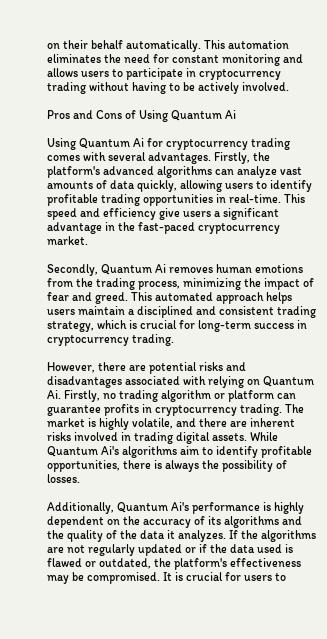on their behalf automatically. This automation eliminates the need for constant monitoring and allows users to participate in cryptocurrency trading without having to be actively involved.

Pros and Cons of Using Quantum Ai

Using Quantum Ai for cryptocurrency trading comes with several advantages. Firstly, the platform's advanced algorithms can analyze vast amounts of data quickly, allowing users to identify profitable trading opportunities in real-time. This speed and efficiency give users a significant advantage in the fast-paced cryptocurrency market.

Secondly, Quantum Ai removes human emotions from the trading process, minimizing the impact of fear and greed. This automated approach helps users maintain a disciplined and consistent trading strategy, which is crucial for long-term success in cryptocurrency trading.

However, there are potential risks and disadvantages associated with relying on Quantum Ai. Firstly, no trading algorithm or platform can guarantee profits in cryptocurrency trading. The market is highly volatile, and there are inherent risks involved in trading digital assets. While Quantum Ai's algorithms aim to identify profitable opportunities, there is always the possibility of losses.

Additionally, Quantum Ai's performance is highly dependent on the accuracy of its algorithms and the quality of the data it analyzes. If the algorithms are not regularly updated or if the data used is flawed or outdated, the platform's effectiveness may be compromised. It is crucial for users to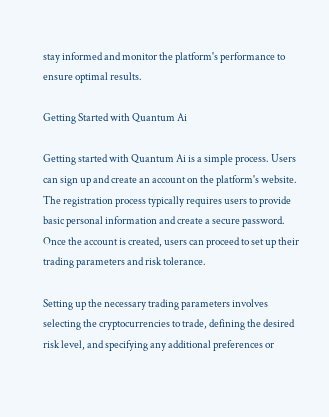stay informed and monitor the platform's performance to ensure optimal results.

Getting Started with Quantum Ai

Getting started with Quantum Ai is a simple process. Users can sign up and create an account on the platform's website. The registration process typically requires users to provide basic personal information and create a secure password. Once the account is created, users can proceed to set up their trading parameters and risk tolerance.

Setting up the necessary trading parameters involves selecting the cryptocurrencies to trade, defining the desired risk level, and specifying any additional preferences or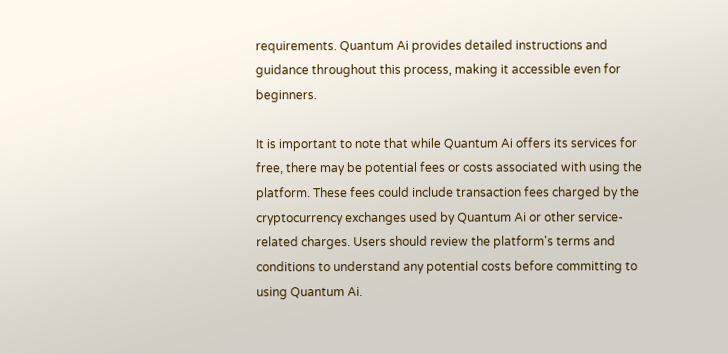requirements. Quantum Ai provides detailed instructions and guidance throughout this process, making it accessible even for beginners.

It is important to note that while Quantum Ai offers its services for free, there may be potential fees or costs associated with using the platform. These fees could include transaction fees charged by the cryptocurrency exchanges used by Quantum Ai or other service-related charges. Users should review the platform's terms and conditions to understand any potential costs before committing to using Quantum Ai.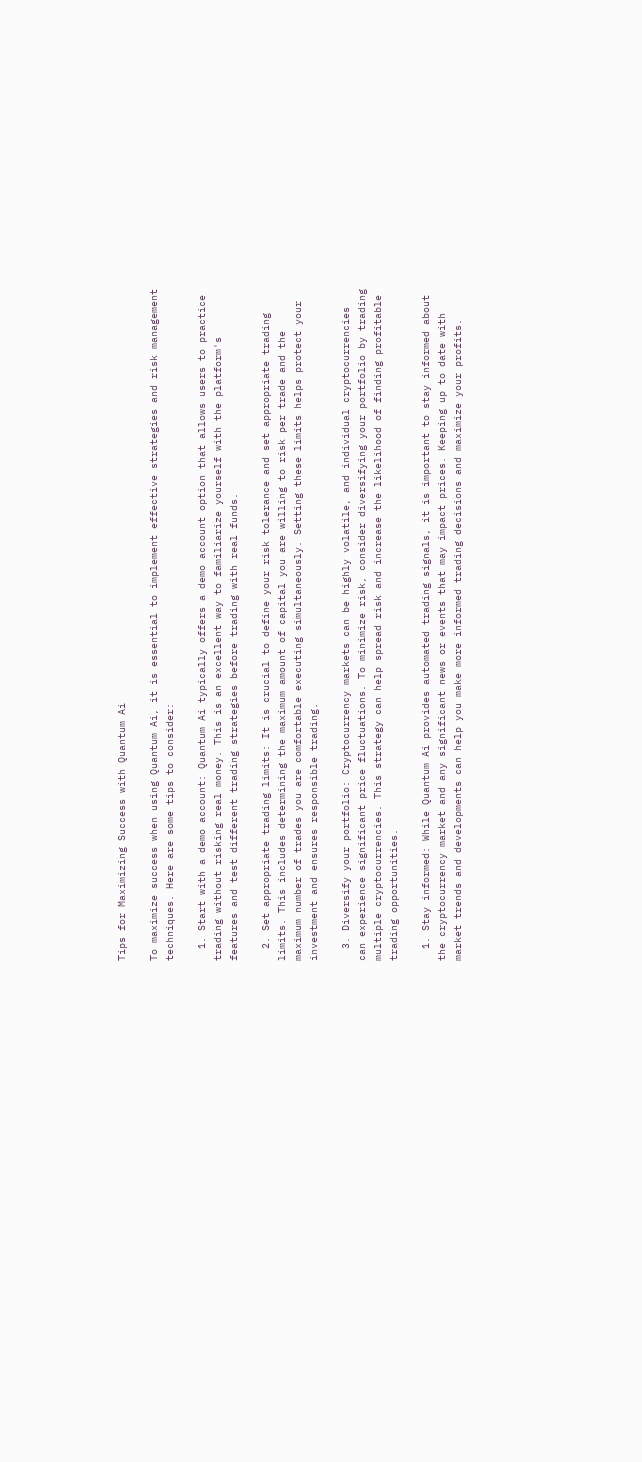Tips for Maximizing Success with Quantum Ai

To maximize success when using Quantum Ai, it is essential to implement effective strategies and risk management techniques. Here are some tips to consider:

  1. Start with a demo account: Quantum Ai typically offers a demo account option that allows users to practice trading without risking real money. This is an excellent way to familiarize yourself with the platform's features and test different trading strategies before trading with real funds.

  2. Set appropriate trading limits: It is crucial to define your risk tolerance and set appropriate trading limits. This includes determining the maximum amount of capital you are willing to risk per trade and the maximum number of trades you are comfortable executing simultaneously. Setting these limits helps protect your investment and ensures responsible trading.

  3. Diversify your portfolio: Cryptocurrency markets can be highly volatile, and individual cryptocurrencies can experience significant price fluctuations. To minimize risk, consider diversifying your portfolio by trading multiple cryptocurrencies. This strategy can help spread risk and increase the likelihood of finding profitable trading opportunities.

  1. Stay informed: While Quantum Ai provides automated trading signals, it is important to stay informed about the cryptocurrency market and any significant news or events that may impact prices. Keeping up to date with market trends and developments can help you make more informed trading decisions and maximize your profits.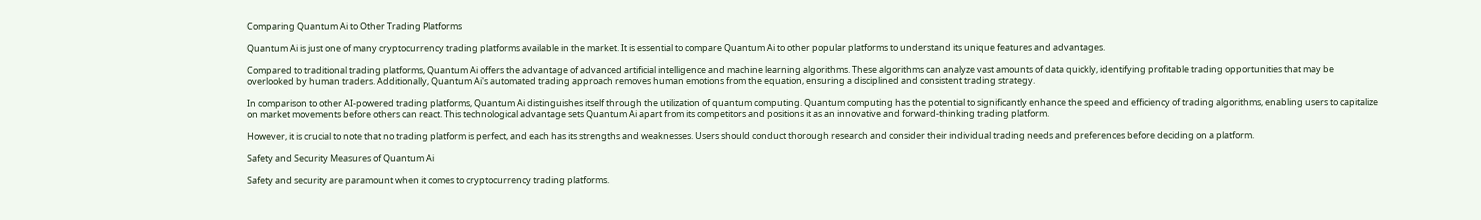Comparing Quantum Ai to Other Trading Platforms

Quantum Ai is just one of many cryptocurrency trading platforms available in the market. It is essential to compare Quantum Ai to other popular platforms to understand its unique features and advantages.

Compared to traditional trading platforms, Quantum Ai offers the advantage of advanced artificial intelligence and machine learning algorithms. These algorithms can analyze vast amounts of data quickly, identifying profitable trading opportunities that may be overlooked by human traders. Additionally, Quantum Ai's automated trading approach removes human emotions from the equation, ensuring a disciplined and consistent trading strategy.

In comparison to other AI-powered trading platforms, Quantum Ai distinguishes itself through the utilization of quantum computing. Quantum computing has the potential to significantly enhance the speed and efficiency of trading algorithms, enabling users to capitalize on market movements before others can react. This technological advantage sets Quantum Ai apart from its competitors and positions it as an innovative and forward-thinking trading platform.

However, it is crucial to note that no trading platform is perfect, and each has its strengths and weaknesses. Users should conduct thorough research and consider their individual trading needs and preferences before deciding on a platform.

Safety and Security Measures of Quantum Ai

Safety and security are paramount when it comes to cryptocurrency trading platforms.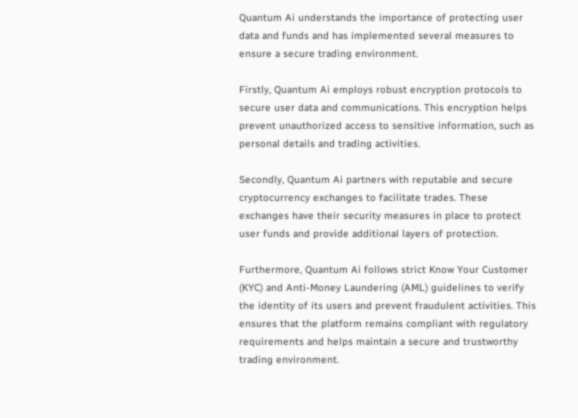Quantum Ai understands the importance of protecting user data and funds and has implemented several measures to ensure a secure trading environment.

Firstly, Quantum Ai employs robust encryption protocols to secure user data and communications. This encryption helps prevent unauthorized access to sensitive information, such as personal details and trading activities.

Secondly, Quantum Ai partners with reputable and secure cryptocurrency exchanges to facilitate trades. These exchanges have their security measures in place to protect user funds and provide additional layers of protection.

Furthermore, Quantum Ai follows strict Know Your Customer (KYC) and Anti-Money Laundering (AML) guidelines to verify the identity of its users and prevent fraudulent activities. This ensures that the platform remains compliant with regulatory requirements and helps maintain a secure and trustworthy trading environment.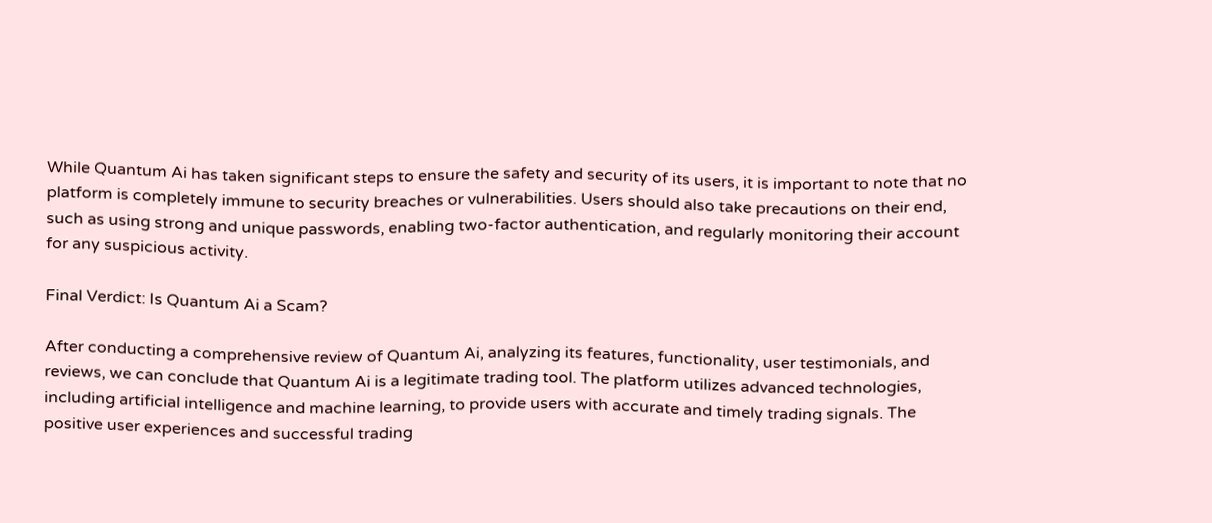While Quantum Ai has taken significant steps to ensure the safety and security of its users, it is important to note that no platform is completely immune to security breaches or vulnerabilities. Users should also take precautions on their end, such as using strong and unique passwords, enabling two-factor authentication, and regularly monitoring their account for any suspicious activity.

Final Verdict: Is Quantum Ai a Scam?

After conducting a comprehensive review of Quantum Ai, analyzing its features, functionality, user testimonials, and reviews, we can conclude that Quantum Ai is a legitimate trading tool. The platform utilizes advanced technologies, including artificial intelligence and machine learning, to provide users with accurate and timely trading signals. The positive user experiences and successful trading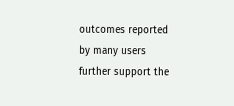outcomes reported by many users further support the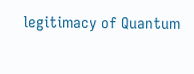legitimacy of Quantum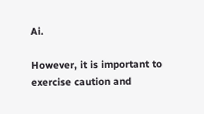Ai.

However, it is important to exercise caution and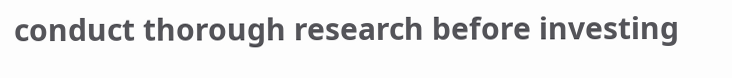conduct thorough research before investing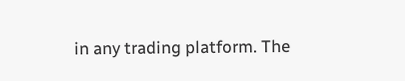in any trading platform. The